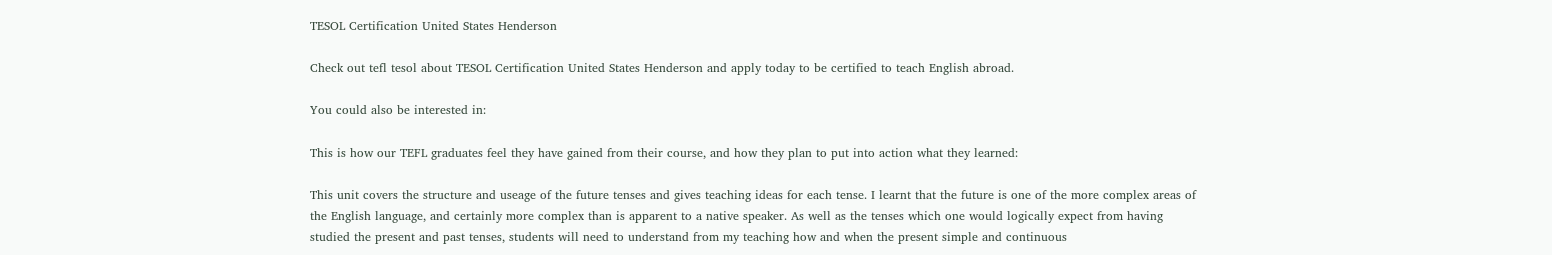TESOL Certification United States Henderson

Check out tefl tesol about TESOL Certification United States Henderson and apply today to be certified to teach English abroad.

You could also be interested in:

This is how our TEFL graduates feel they have gained from their course, and how they plan to put into action what they learned:

This unit covers the structure and useage of the future tenses and gives teaching ideas for each tense. I learnt that the future is one of the more complex areas of the English language, and certainly more complex than is apparent to a native speaker. As well as the tenses which one would logically expect from having studied the present and past tenses, students will need to understand from my teaching how and when the present simple and continuous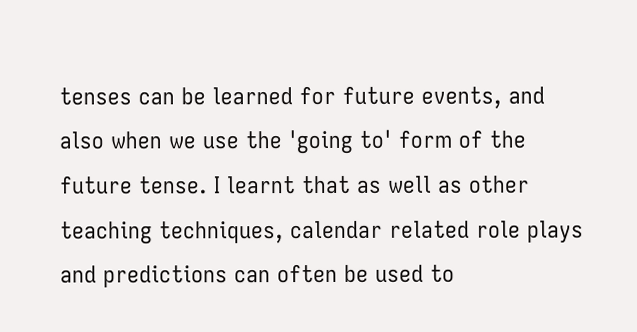tenses can be learned for future events, and also when we use the 'going to' form of the future tense. I learnt that as well as other teaching techniques, calendar related role plays and predictions can often be used to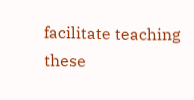facilitate teaching these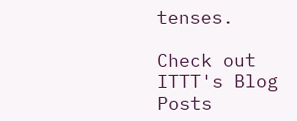tenses.

Check out ITTT's Blog Posts